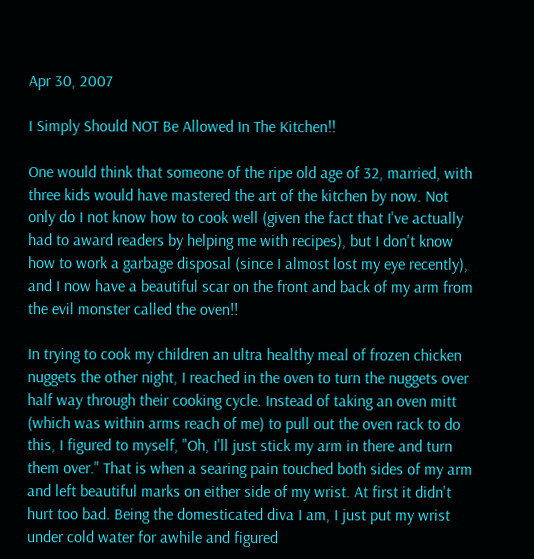Apr 30, 2007

I Simply Should NOT Be Allowed In The Kitchen!!

One would think that someone of the ripe old age of 32, married, with three kids would have mastered the art of the kitchen by now. Not only do I not know how to cook well (given the fact that I've actually had to award readers by helping me with recipes), but I don't know how to work a garbage disposal (since I almost lost my eye recently), and I now have a beautiful scar on the front and back of my arm from the evil monster called the oven!!

In trying to cook my children an ultra healthy meal of frozen chicken nuggets the other night, I reached in the oven to turn the nuggets over half way through their cooking cycle. Instead of taking an oven mitt (which was within arms reach of me) to pull out the oven rack to do this, I figured to myself, "Oh, I'll just stick my arm in there and turn them over." That is when a searing pain touched both sides of my arm and left beautiful marks on either side of my wrist. At first it didn't hurt too bad. Being the domesticated diva I am, I just put my wrist under cold water for awhile and figured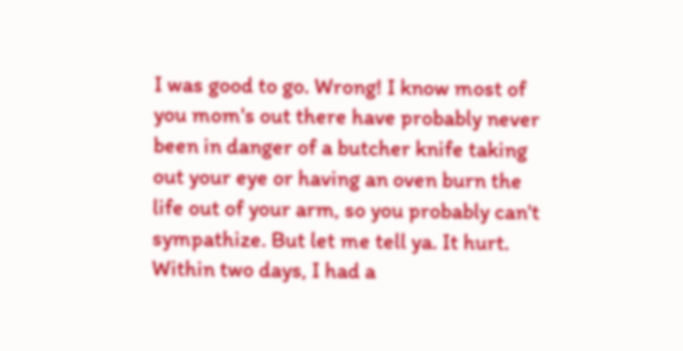I was good to go. Wrong! I know most of you mom's out there have probably never been in danger of a butcher knife taking out your eye or having an oven burn the life out of your arm, so you probably can't sympathize. But let me tell ya. It hurt. Within two days, I had a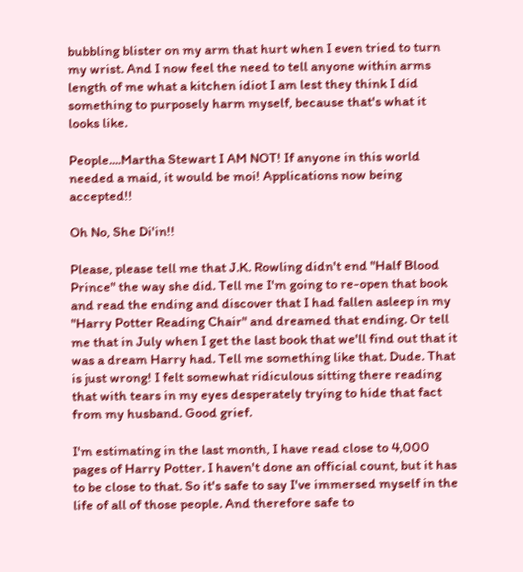bubbling blister on my arm that hurt when I even tried to turn my wrist. And I now feel the need to tell anyone within arms length of me what a kitchen idiot I am lest they think I did something to purposely harm myself, because that's what it looks like.

People....Martha Stewart I AM NOT! If anyone in this world needed a maid, it would be moi! Applications now being accepted!!

Oh No, She Di'in!!

Please, please tell me that J.K. Rowling didn't end "Half Blood Prince" the way she did. Tell me I'm going to re-open that book and read the ending and discover that I had fallen asleep in my "Harry Potter Reading Chair" and dreamed that ending. Or tell me that in July when I get the last book that we'll find out that it was a dream Harry had. Tell me something like that. Dude. That is just wrong! I felt somewhat ridiculous sitting there reading that with tears in my eyes desperately trying to hide that fact from my husband. Good grief.

I'm estimating in the last month, I have read close to 4,000 pages of Harry Potter. I haven't done an official count, but it has to be close to that. So it's safe to say I've immersed myself in the life of all of those people. And therefore safe to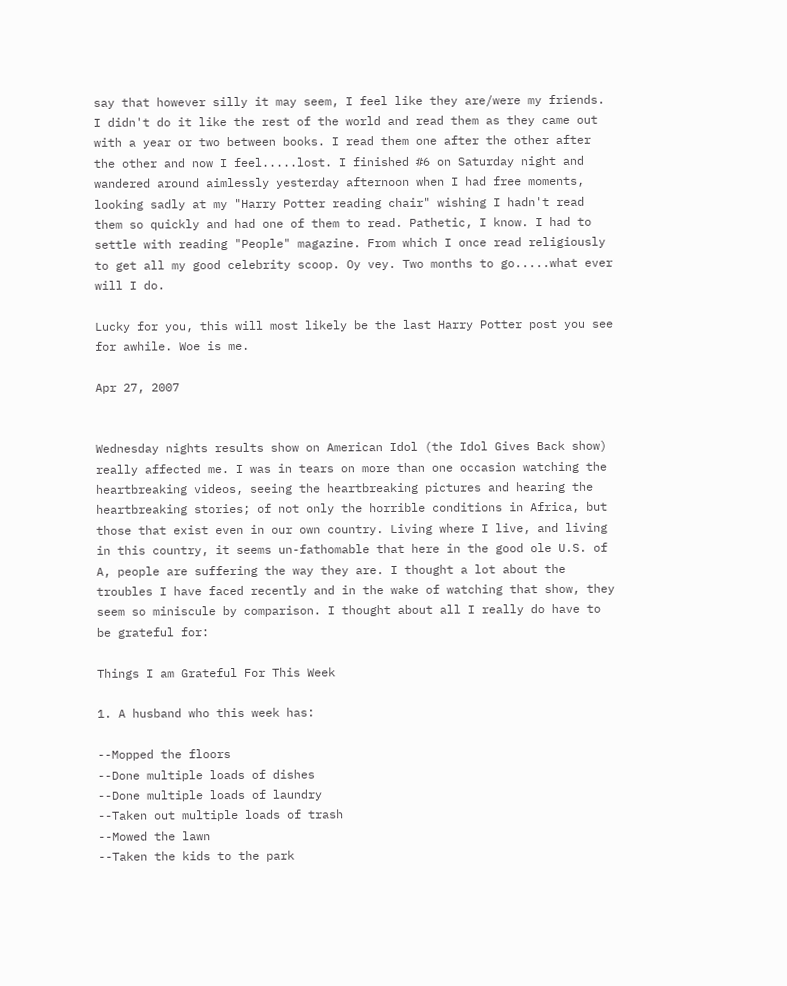say that however silly it may seem, I feel like they are/were my friends. I didn't do it like the rest of the world and read them as they came out with a year or two between books. I read them one after the other after the other and now I feel.....lost. I finished #6 on Saturday night and wandered around aimlessly yesterday afternoon when I had free moments, looking sadly at my "Harry Potter reading chair" wishing I hadn't read them so quickly and had one of them to read. Pathetic, I know. I had to settle with reading "People" magazine. From which I once read religiously to get all my good celebrity scoop. Oy vey. Two months to go.....what ever will I do.

Lucky for you, this will most likely be the last Harry Potter post you see for awhile. Woe is me.

Apr 27, 2007


Wednesday nights results show on American Idol (the Idol Gives Back show) really affected me. I was in tears on more than one occasion watching the heartbreaking videos, seeing the heartbreaking pictures and hearing the heartbreaking stories; of not only the horrible conditions in Africa, but those that exist even in our own country. Living where I live, and living in this country, it seems un-fathomable that here in the good ole U.S. of A, people are suffering the way they are. I thought a lot about the troubles I have faced recently and in the wake of watching that show, they seem so miniscule by comparison. I thought about all I really do have to be grateful for:

Things I am Grateful For This Week

1. A husband who this week has:

--Mopped the floors
--Done multiple loads of dishes
--Done multiple loads of laundry
--Taken out multiple loads of trash
--Mowed the lawn
--Taken the kids to the park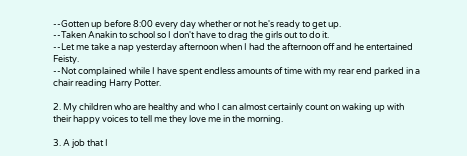--Gotten up before 8:00 every day whether or not he's ready to get up.
--Taken Anakin to school so I don't have to drag the girls out to do it.
--Let me take a nap yesterday afternoon when I had the afternoon off and he entertained Feisty.
--Not complained while I have spent endless amounts of time with my rear end parked in a chair reading Harry Potter.

2. My children who are healthy and who I can almost certainly count on waking up with their happy voices to tell me they love me in the morning.

3. A job that I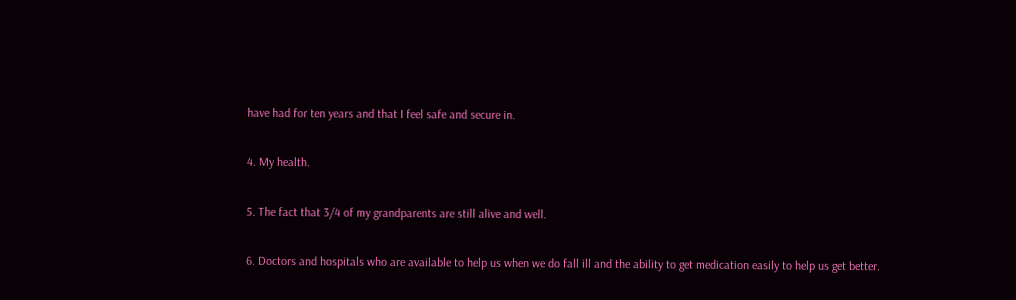have had for ten years and that I feel safe and secure in.

4. My health.

5. The fact that 3/4 of my grandparents are still alive and well.

6. Doctors and hospitals who are available to help us when we do fall ill and the ability to get medication easily to help us get better.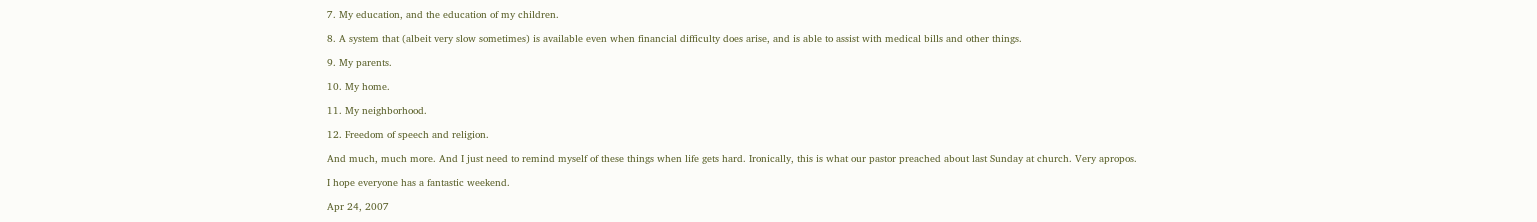7. My education, and the education of my children.

8. A system that (albeit very slow sometimes) is available even when financial difficulty does arise, and is able to assist with medical bills and other things.

9. My parents.

10. My home.

11. My neighborhood.

12. Freedom of speech and religion.

And much, much more. And I just need to remind myself of these things when life gets hard. Ironically, this is what our pastor preached about last Sunday at church. Very apropos.

I hope everyone has a fantastic weekend.

Apr 24, 2007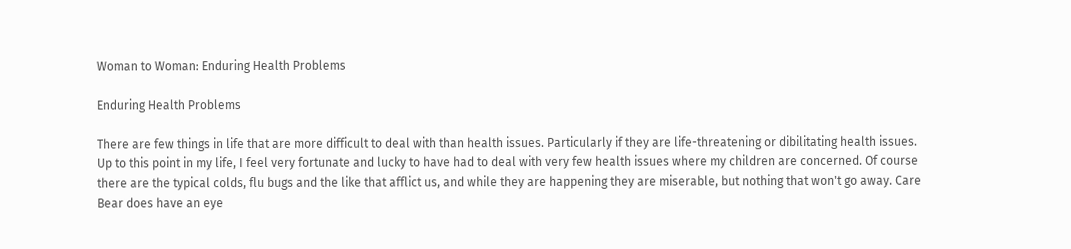Woman to Woman: Enduring Health Problems

Enduring Health Problems

There are few things in life that are more difficult to deal with than health issues. Particularly if they are life-threatening or dibilitating health issues. Up to this point in my life, I feel very fortunate and lucky to have had to deal with very few health issues where my children are concerned. Of course there are the typical colds, flu bugs and the like that afflict us, and while they are happening they are miserable, but nothing that won't go away. Care Bear does have an eye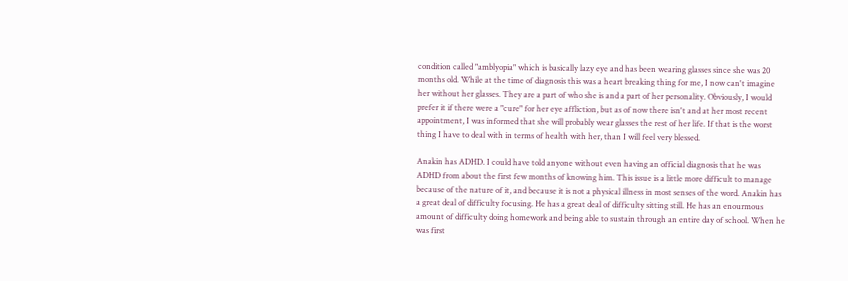condition called "amblyopia" which is basically lazy eye and has been wearing glasses since she was 20 months old. While at the time of diagnosis this was a heart breaking thing for me, I now can't imagine her without her glasses. They are a part of who she is and a part of her personality. Obviously, I would prefer it if there were a "cure" for her eye affliction, but as of now there isn't and at her most recent appointment, I was informed that she will probably wear glasses the rest of her life. If that is the worst thing I have to deal with in terms of health with her, than I will feel very blessed.

Anakin has ADHD. I could have told anyone without even having an official diagnosis that he was ADHD from about the first few months of knowing him. This issue is a little more difficult to manage because of the nature of it, and because it is not a physical illness in most senses of the word. Anakin has a great deal of difficulty focusing. He has a great deal of difficulty sitting still. He has an enourmous amount of difficulty doing homework and being able to sustain through an entire day of school. When he was first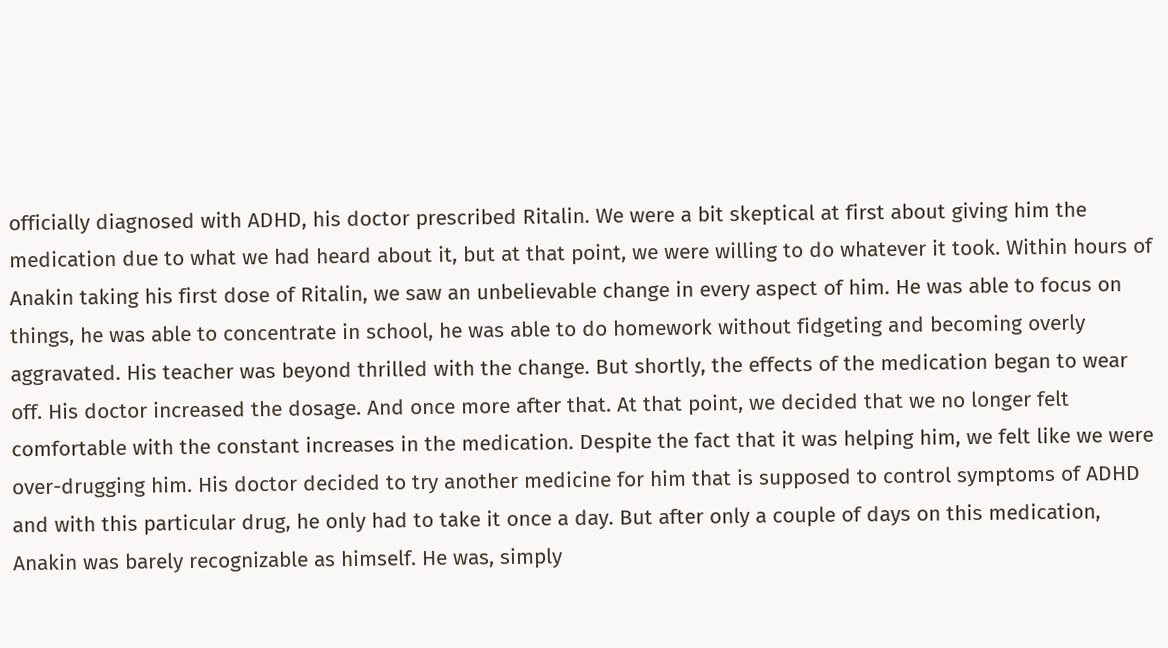officially diagnosed with ADHD, his doctor prescribed Ritalin. We were a bit skeptical at first about giving him the medication due to what we had heard about it, but at that point, we were willing to do whatever it took. Within hours of Anakin taking his first dose of Ritalin, we saw an unbelievable change in every aspect of him. He was able to focus on things, he was able to concentrate in school, he was able to do homework without fidgeting and becoming overly aggravated. His teacher was beyond thrilled with the change. But shortly, the effects of the medication began to wear off. His doctor increased the dosage. And once more after that. At that point, we decided that we no longer felt comfortable with the constant increases in the medication. Despite the fact that it was helping him, we felt like we were over-drugging him. His doctor decided to try another medicine for him that is supposed to control symptoms of ADHD and with this particular drug, he only had to take it once a day. But after only a couple of days on this medication, Anakin was barely recognizable as himself. He was, simply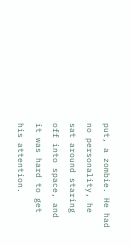put, a zombie. He had no personality, he sat around staring off into space, and it was hard to get his attention.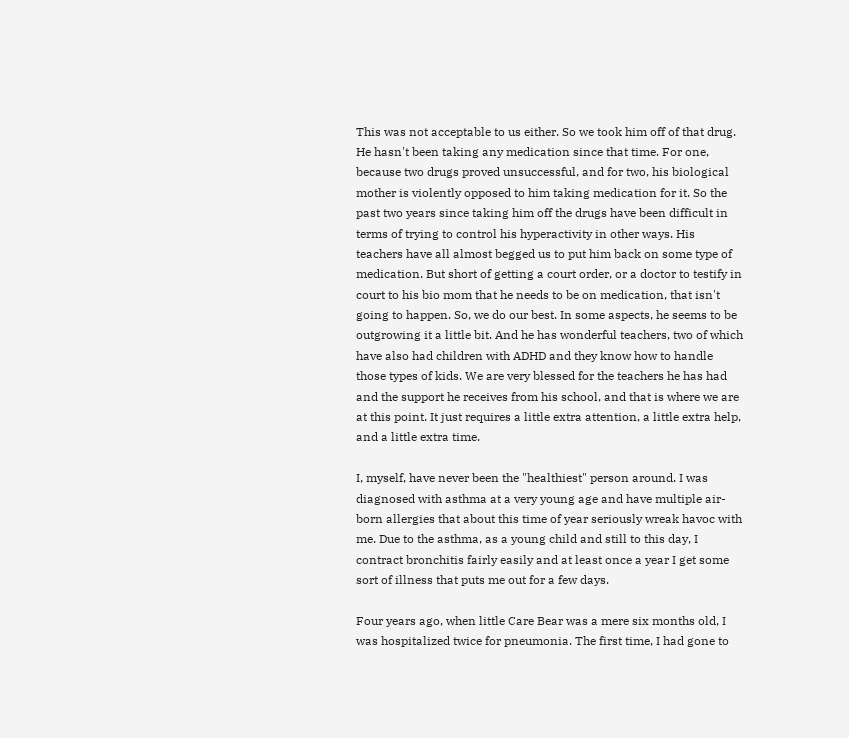This was not acceptable to us either. So we took him off of that drug. He hasn't been taking any medication since that time. For one, because two drugs proved unsuccessful, and for two, his biological mother is violently opposed to him taking medication for it. So the past two years since taking him off the drugs have been difficult in terms of trying to control his hyperactivity in other ways. His teachers have all almost begged us to put him back on some type of medication. But short of getting a court order, or a doctor to testify in court to his bio mom that he needs to be on medication, that isn't going to happen. So, we do our best. In some aspects, he seems to be outgrowing it a little bit. And he has wonderful teachers, two of which have also had children with ADHD and they know how to handle those types of kids. We are very blessed for the teachers he has had and the support he receives from his school, and that is where we are at this point. It just requires a little extra attention, a little extra help, and a little extra time.

I, myself, have never been the "healthiest" person around. I was diagnosed with asthma at a very young age and have multiple air-born allergies that about this time of year seriously wreak havoc with me. Due to the asthma, as a young child and still to this day, I contract bronchitis fairly easily and at least once a year I get some sort of illness that puts me out for a few days.

Four years ago, when little Care Bear was a mere six months old, I was hospitalized twice for pneumonia. The first time, I had gone to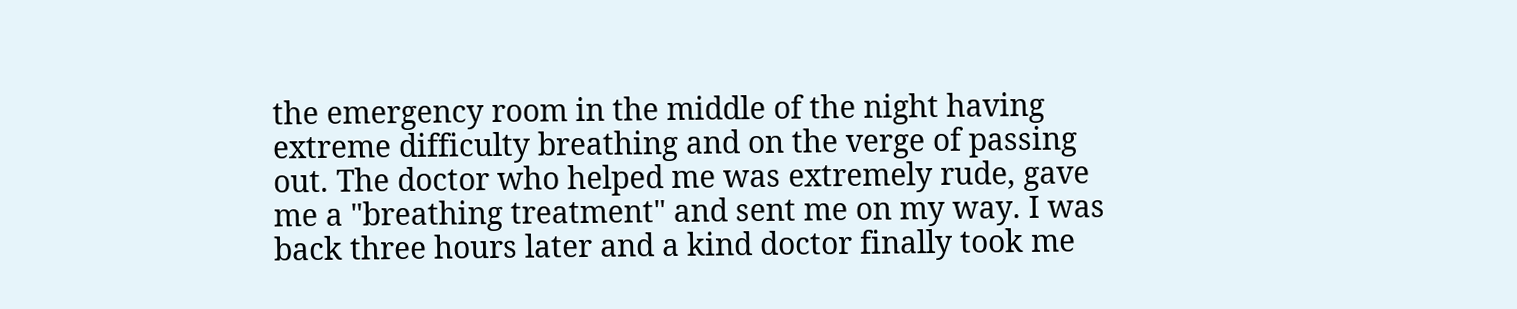the emergency room in the middle of the night having extreme difficulty breathing and on the verge of passing out. The doctor who helped me was extremely rude, gave me a "breathing treatment" and sent me on my way. I was back three hours later and a kind doctor finally took me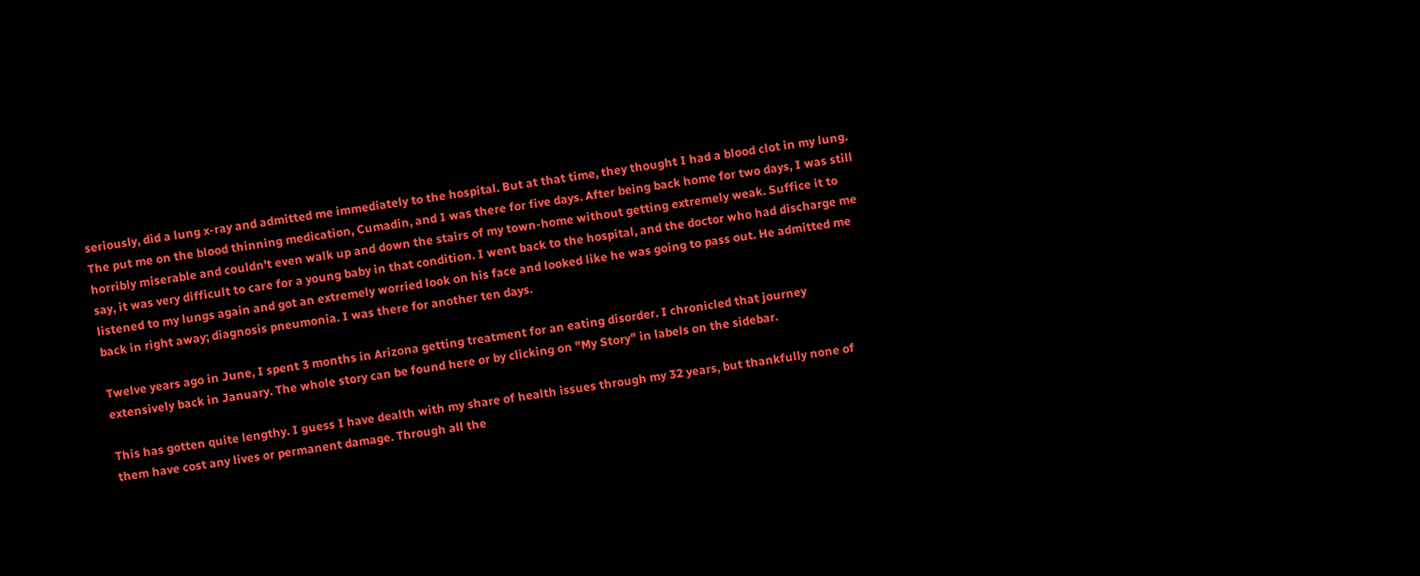seriously, did a lung x-ray and admitted me immediately to the hospital. But at that time, they thought I had a blood clot in my lung. The put me on the blood thinning medication, Cumadin, and I was there for five days. After being back home for two days, I was still horribly miserable and couldn't even walk up and down the stairs of my town-home without getting extremely weak. Suffice it to say, it was very difficult to care for a young baby in that condition. I went back to the hospital, and the doctor who had discharge me listened to my lungs again and got an extremely worried look on his face and looked like he was going to pass out. He admitted me back in right away; diagnosis pneumonia. I was there for another ten days.

Twelve years ago in June, I spent 3 months in Arizona getting treatment for an eating disorder. I chronicled that journey extensively back in January. The whole story can be found here or by clicking on "My Story" in labels on the sidebar.

This has gotten quite lengthy. I guess I have dealth with my share of health issues through my 32 years, but thankfully none of them have cost any lives or permanent damage. Through all the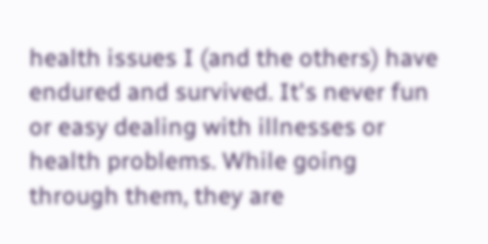health issues I (and the others) have endured and survived. It's never fun or easy dealing with illnesses or health problems. While going through them, they are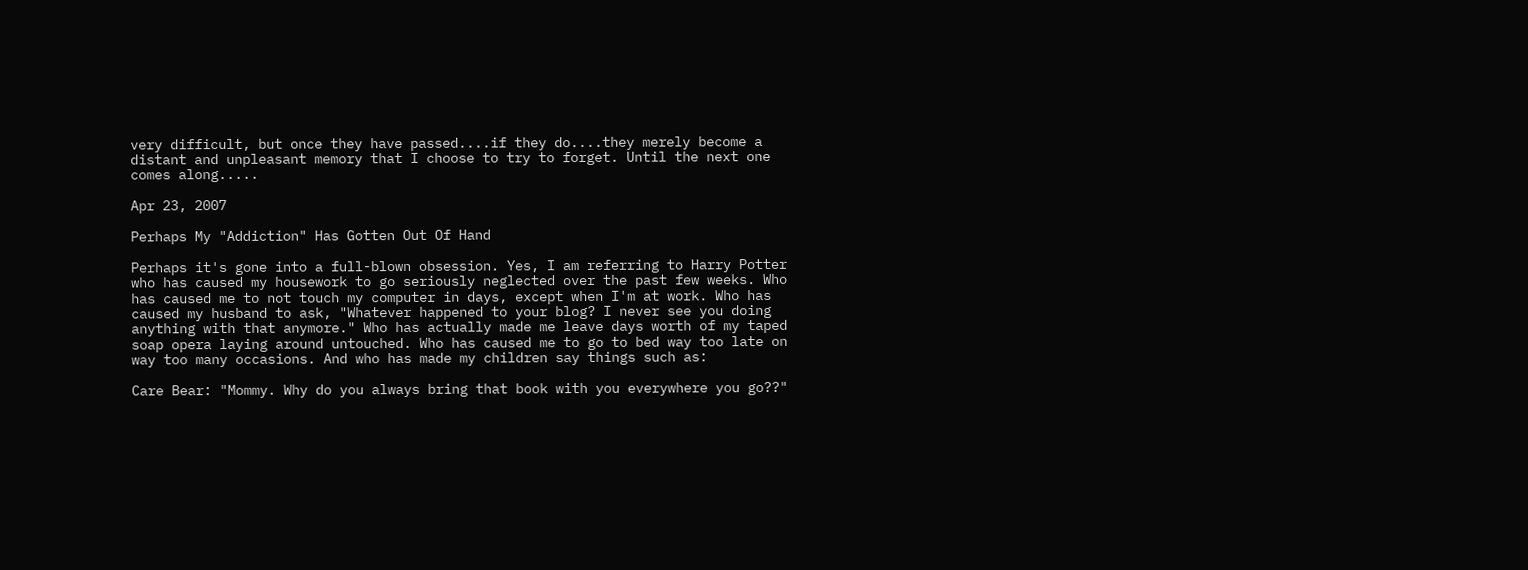very difficult, but once they have passed....if they do....they merely become a distant and unpleasant memory that I choose to try to forget. Until the next one comes along.....

Apr 23, 2007

Perhaps My "Addiction" Has Gotten Out Of Hand

Perhaps it's gone into a full-blown obsession. Yes, I am referring to Harry Potter who has caused my housework to go seriously neglected over the past few weeks. Who has caused me to not touch my computer in days, except when I'm at work. Who has caused my husband to ask, "Whatever happened to your blog? I never see you doing anything with that anymore." Who has actually made me leave days worth of my taped soap opera laying around untouched. Who has caused me to go to bed way too late on way too many occasions. And who has made my children say things such as:

Care Bear: "Mommy. Why do you always bring that book with you everywhere you go??"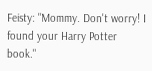Feisty: "Mommy. Don't worry! I found your Harry Potter book."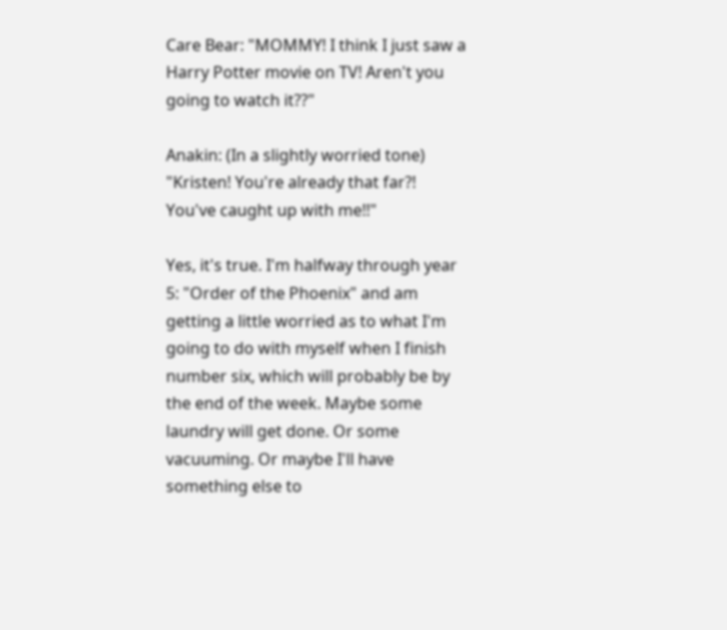Care Bear: "MOMMY! I think I just saw a Harry Potter movie on TV! Aren't you going to watch it??"

Anakin: (In a slightly worried tone) "Kristen! You're already that far?! You've caught up with me!!"

Yes, it's true. I'm halfway through year 5: "Order of the Phoenix" and am getting a little worried as to what I'm going to do with myself when I finish number six, which will probably be by the end of the week. Maybe some laundry will get done. Or some vacuuming. Or maybe I'll have something else to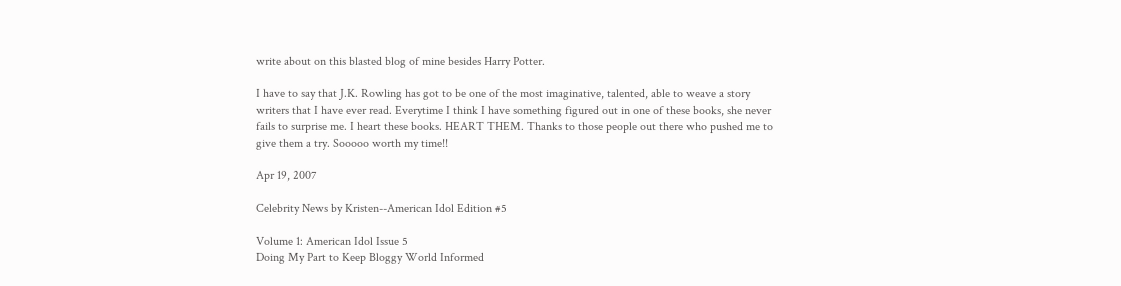write about on this blasted blog of mine besides Harry Potter.

I have to say that J.K. Rowling has got to be one of the most imaginative, talented, able to weave a story writers that I have ever read. Everytime I think I have something figured out in one of these books, she never fails to surprise me. I heart these books. HEART THEM. Thanks to those people out there who pushed me to give them a try. Sooooo worth my time!!

Apr 19, 2007

Celebrity News by Kristen--American Idol Edition #5

Volume 1: American Idol Issue 5
Doing My Part to Keep Bloggy World Informed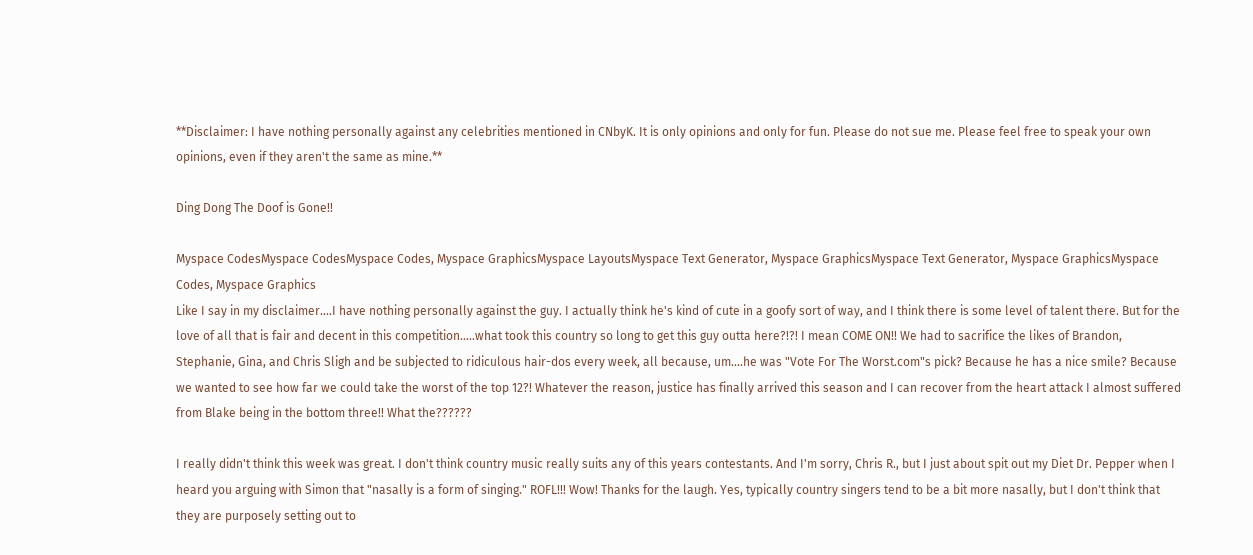**Disclaimer: I have nothing personally against any celebrities mentioned in CNbyK. It is only opinions and only for fun. Please do not sue me. Please feel free to speak your own opinions, even if they aren't the same as mine.**

Ding Dong The Doof is Gone!!

Myspace CodesMyspace CodesMyspace Codes, Myspace GraphicsMyspace LayoutsMyspace Text Generator, Myspace GraphicsMyspace Text Generator, Myspace GraphicsMyspace Codes, Myspace Graphics
Like I say in my disclaimer....I have nothing personally against the guy. I actually think he's kind of cute in a goofy sort of way, and I think there is some level of talent there. But for the love of all that is fair and decent in this competition.....what took this country so long to get this guy outta here?!?! I mean COME ON!! We had to sacrifice the likes of Brandon, Stephanie, Gina, and Chris Sligh and be subjected to ridiculous hair-dos every week, all because, um....he was "Vote For The Worst.com"s pick? Because he has a nice smile? Because we wanted to see how far we could take the worst of the top 12?! Whatever the reason, justice has finally arrived this season and I can recover from the heart attack I almost suffered from Blake being in the bottom three!! What the??????

I really didn't think this week was great. I don't think country music really suits any of this years contestants. And I'm sorry, Chris R., but I just about spit out my Diet Dr. Pepper when I heard you arguing with Simon that "nasally is a form of singing." ROFL!!! Wow! Thanks for the laugh. Yes, typically country singers tend to be a bit more nasally, but I don't think that they are purposely setting out to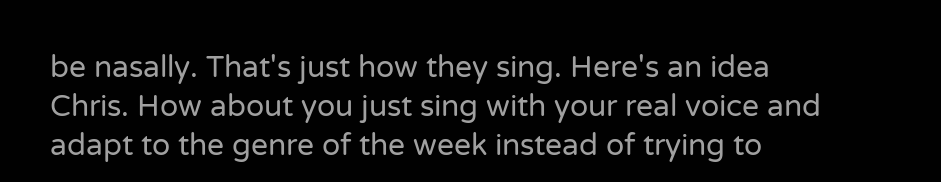be nasally. That's just how they sing. Here's an idea Chris. How about you just sing with your real voice and adapt to the genre of the week instead of trying to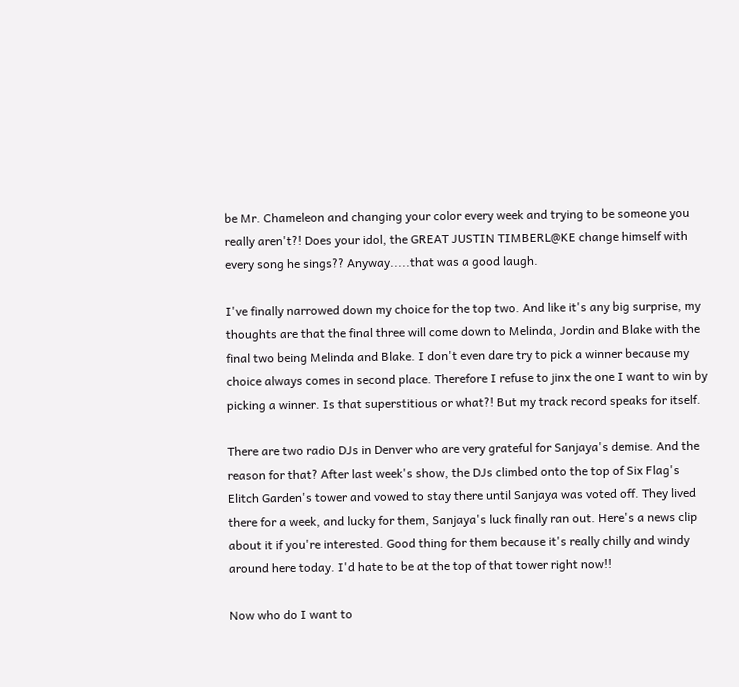be Mr. Chameleon and changing your color every week and trying to be someone you really aren't?! Does your idol, the GREAT JUSTIN TIMBERL@KE change himself with every song he sings?? Anyway.....that was a good laugh.

I've finally narrowed down my choice for the top two. And like it's any big surprise, my thoughts are that the final three will come down to Melinda, Jordin and Blake with the final two being Melinda and Blake. I don't even dare try to pick a winner because my choice always comes in second place. Therefore I refuse to jinx the one I want to win by picking a winner. Is that superstitious or what?! But my track record speaks for itself.

There are two radio DJs in Denver who are very grateful for Sanjaya's demise. And the reason for that? After last week's show, the DJs climbed onto the top of Six Flag's Elitch Garden's tower and vowed to stay there until Sanjaya was voted off. They lived there for a week, and lucky for them, Sanjaya's luck finally ran out. Here's a news clip about it if you're interested. Good thing for them because it's really chilly and windy around here today. I'd hate to be at the top of that tower right now!!

Now who do I want to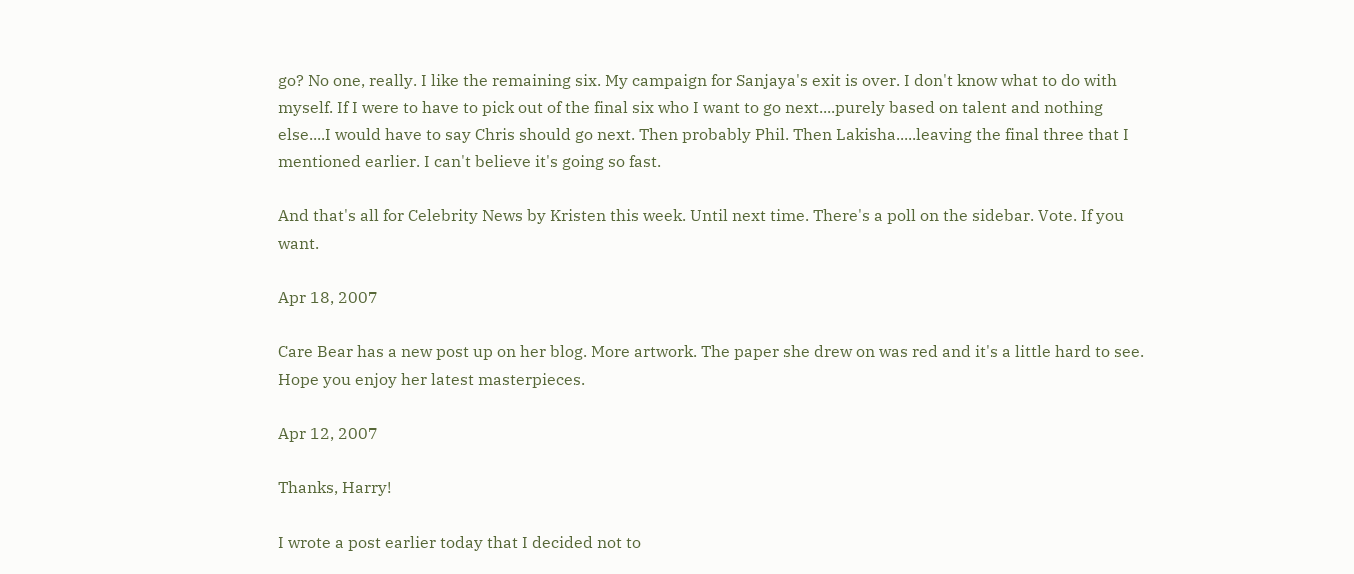go? No one, really. I like the remaining six. My campaign for Sanjaya's exit is over. I don't know what to do with myself. If I were to have to pick out of the final six who I want to go next....purely based on talent and nothing else....I would have to say Chris should go next. Then probably Phil. Then Lakisha.....leaving the final three that I mentioned earlier. I can't believe it's going so fast.

And that's all for Celebrity News by Kristen this week. Until next time. There's a poll on the sidebar. Vote. If you want.

Apr 18, 2007

Care Bear has a new post up on her blog. More artwork. The paper she drew on was red and it's a little hard to see. Hope you enjoy her latest masterpieces.

Apr 12, 2007

Thanks, Harry!

I wrote a post earlier today that I decided not to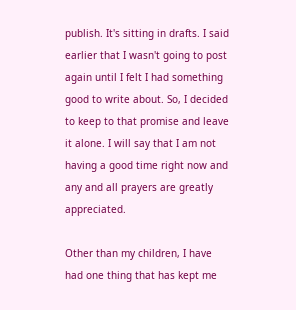publish. It's sitting in drafts. I said earlier that I wasn't going to post again until I felt I had something good to write about. So, I decided to keep to that promise and leave it alone. I will say that I am not having a good time right now and any and all prayers are greatly appreciated.

Other than my children, I have had one thing that has kept me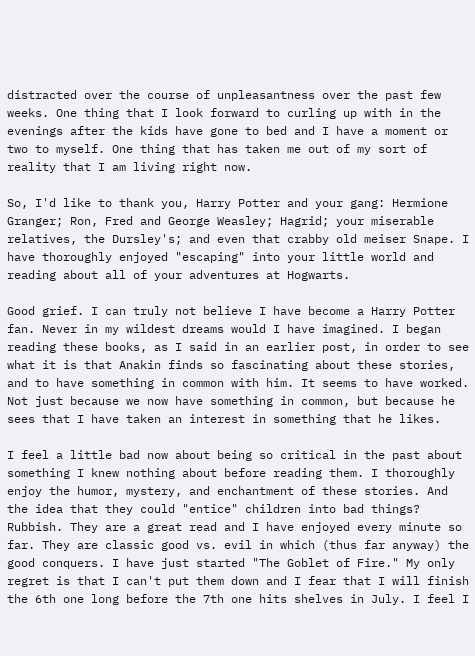distracted over the course of unpleasantness over the past few weeks. One thing that I look forward to curling up with in the evenings after the kids have gone to bed and I have a moment or two to myself. One thing that has taken me out of my sort of reality that I am living right now.

So, I'd like to thank you, Harry Potter and your gang: Hermione Granger; Ron, Fred and George Weasley; Hagrid; your miserable relatives, the Dursley's; and even that crabby old meiser Snape. I have thoroughly enjoyed "escaping" into your little world and reading about all of your adventures at Hogwarts.

Good grief. I can truly not believe I have become a Harry Potter fan. Never in my wildest dreams would I have imagined. I began reading these books, as I said in an earlier post, in order to see what it is that Anakin finds so fascinating about these stories, and to have something in common with him. It seems to have worked. Not just because we now have something in common, but because he sees that I have taken an interest in something that he likes.

I feel a little bad now about being so critical in the past about something I knew nothing about before reading them. I thoroughly enjoy the humor, mystery, and enchantment of these stories. And the idea that they could "entice" children into bad things? Rubbish. They are a great read and I have enjoyed every minute so far. They are classic good vs. evil in which (thus far anyway) the good conquers. I have just started "The Goblet of Fire." My only regret is that I can't put them down and I fear that I will finish the 6th one long before the 7th one hits shelves in July. I feel I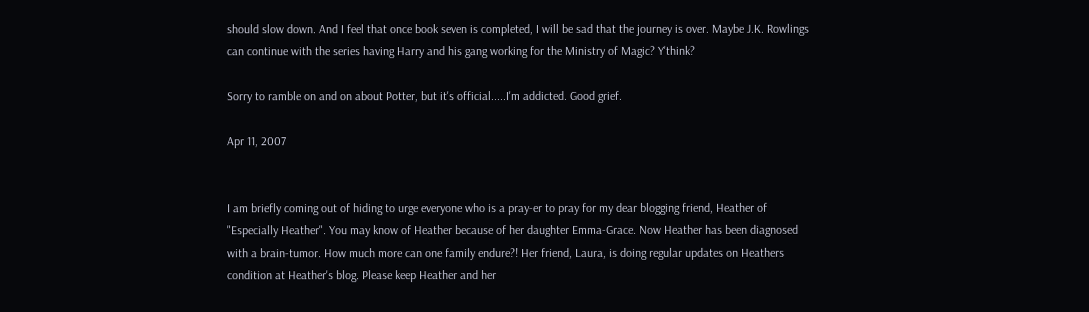should slow down. And I feel that once book seven is completed, I will be sad that the journey is over. Maybe J.K. Rowlings can continue with the series having Harry and his gang working for the Ministry of Magic? Y'think?

Sorry to ramble on and on about Potter, but it's official.....I'm addicted. Good grief.

Apr 11, 2007


I am briefly coming out of hiding to urge everyone who is a pray-er to pray for my dear blogging friend, Heather of "Especially Heather". You may know of Heather because of her daughter Emma-Grace. Now Heather has been diagnosed with a brain-tumor. How much more can one family endure?! Her friend, Laura, is doing regular updates on Heathers condition at Heather's blog. Please keep Heather and her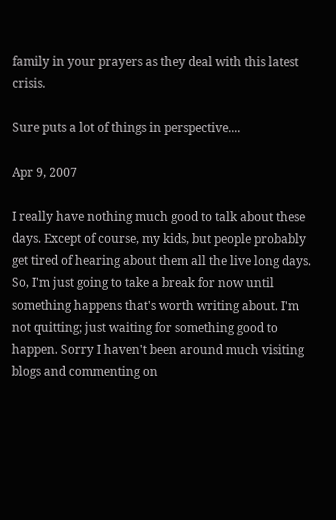family in your prayers as they deal with this latest crisis.

Sure puts a lot of things in perspective....

Apr 9, 2007

I really have nothing much good to talk about these days. Except of course, my kids, but people probably get tired of hearing about them all the live long days. So, I'm just going to take a break for now until something happens that's worth writing about. I'm not quitting; just waiting for something good to happen. Sorry I haven't been around much visiting blogs and commenting on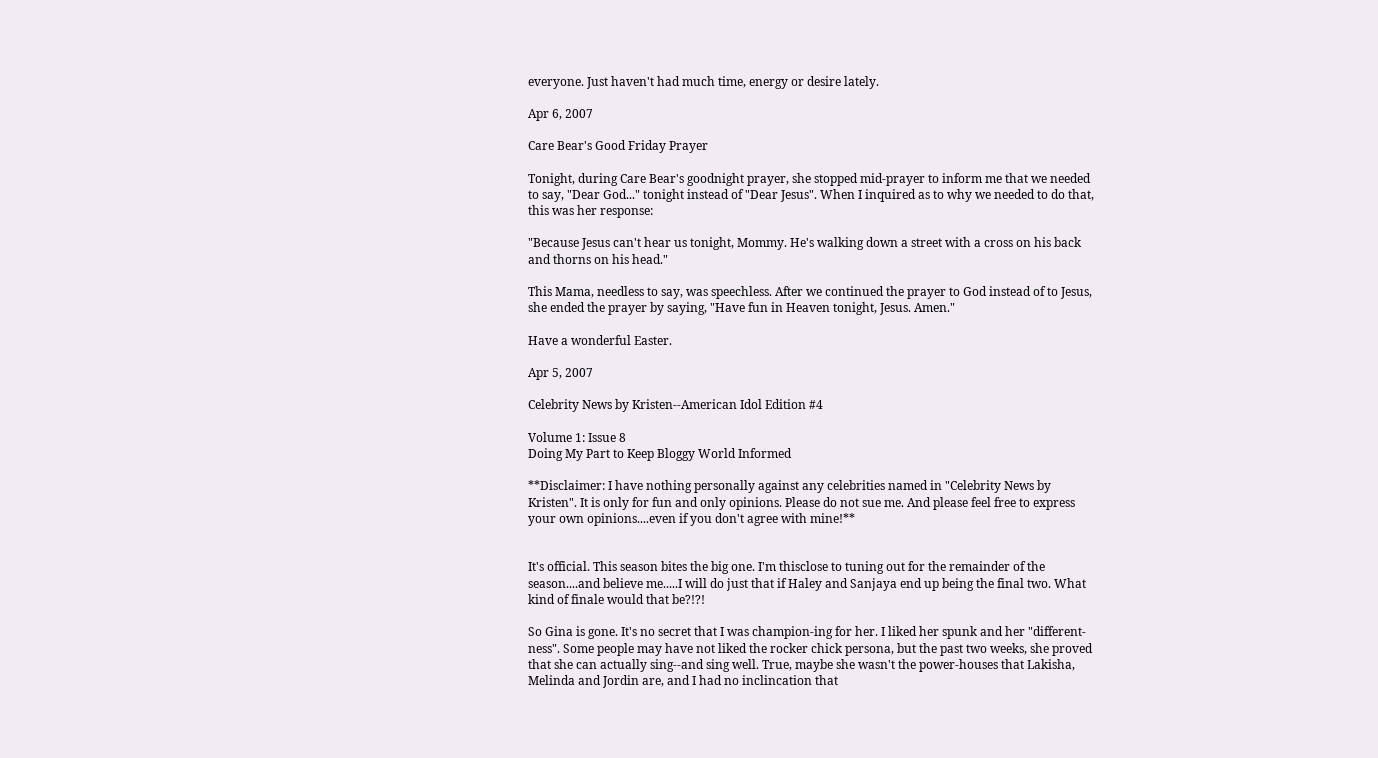everyone. Just haven't had much time, energy or desire lately.

Apr 6, 2007

Care Bear's Good Friday Prayer

Tonight, during Care Bear's goodnight prayer, she stopped mid-prayer to inform me that we needed to say, "Dear God..." tonight instead of "Dear Jesus". When I inquired as to why we needed to do that, this was her response:

"Because Jesus can't hear us tonight, Mommy. He's walking down a street with a cross on his back and thorns on his head."

This Mama, needless to say, was speechless. After we continued the prayer to God instead of to Jesus, she ended the prayer by saying, "Have fun in Heaven tonight, Jesus. Amen."

Have a wonderful Easter.

Apr 5, 2007

Celebrity News by Kristen--American Idol Edition #4

Volume 1: Issue 8
Doing My Part to Keep Bloggy World Informed

**Disclaimer: I have nothing personally against any celebrities named in "Celebrity News by Kristen". It is only for fun and only opinions. Please do not sue me. And please feel free to express your own opinions....even if you don't agree with mine!**


It's official. This season bites the big one. I'm thisclose to tuning out for the remainder of the season....and believe me.....I will do just that if Haley and Sanjaya end up being the final two. What kind of finale would that be?!?!

So Gina is gone. It's no secret that I was champion-ing for her. I liked her spunk and her "different-ness". Some people may have not liked the rocker chick persona, but the past two weeks, she proved that she can actually sing--and sing well. True, maybe she wasn't the power-houses that Lakisha, Melinda and Jordin are, and I had no inclincation that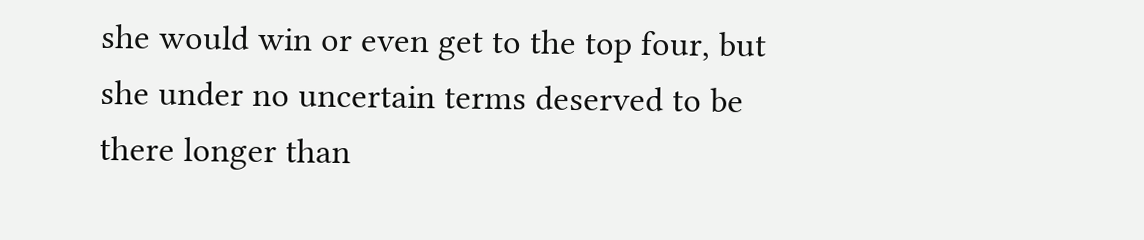she would win or even get to the top four, but she under no uncertain terms deserved to be there longer than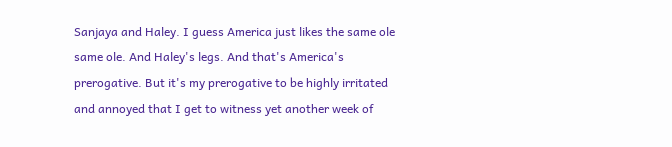Sanjaya and Haley. I guess America just likes the same ole same ole. And Haley's legs. And that's America's prerogative. But it's my prerogative to be highly irritated and annoyed that I get to witness yet another week of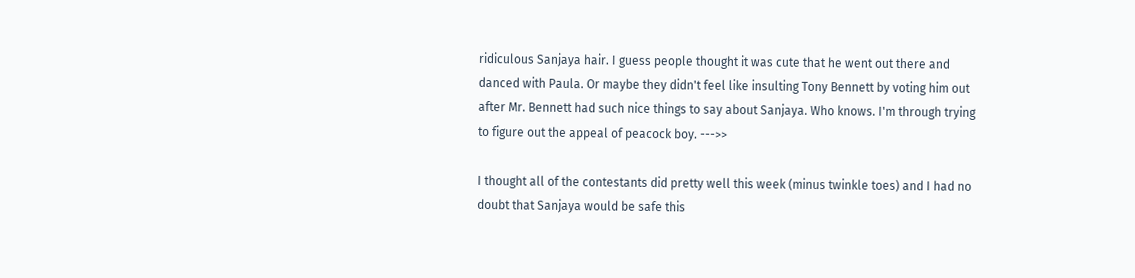ridiculous Sanjaya hair. I guess people thought it was cute that he went out there and danced with Paula. Or maybe they didn't feel like insulting Tony Bennett by voting him out after Mr. Bennett had such nice things to say about Sanjaya. Who knows. I'm through trying to figure out the appeal of peacock boy. --->>

I thought all of the contestants did pretty well this week (minus twinkle toes) and I had no doubt that Sanjaya would be safe this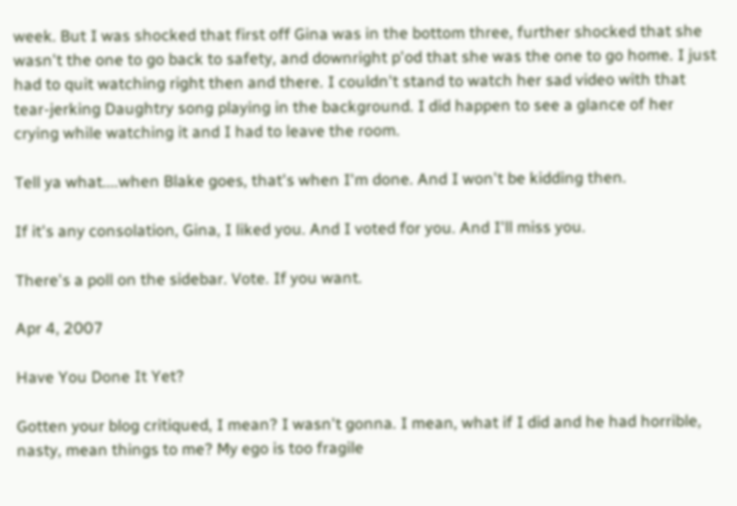week. But I was shocked that first off Gina was in the bottom three, further shocked that she wasn't the one to go back to safety, and downright p'od that she was the one to go home. I just had to quit watching right then and there. I couldn't stand to watch her sad video with that tear-jerking Daughtry song playing in the background. I did happen to see a glance of her crying while watching it and I had to leave the room.

Tell ya what....when Blake goes, that's when I'm done. And I won't be kidding then.

If it's any consolation, Gina, I liked you. And I voted for you. And I'll miss you.

There's a poll on the sidebar. Vote. If you want.

Apr 4, 2007

Have You Done It Yet?

Gotten your blog critiqued, I mean? I wasn't gonna. I mean, what if I did and he had horrible, nasty, mean things to me? My ego is too fragile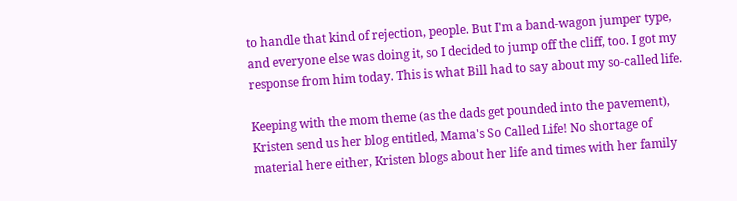to handle that kind of rejection, people. But I'm a band-wagon jumper type, and everyone else was doing it, so I decided to jump off the cliff, too. I got my response from him today. This is what Bill had to say about my so-called life.

Keeping with the mom theme (as the dads get pounded into the pavement), Kristen send us her blog entitled, Mama's So Called Life! No shortage of material here either, Kristen blogs about her life and times with her family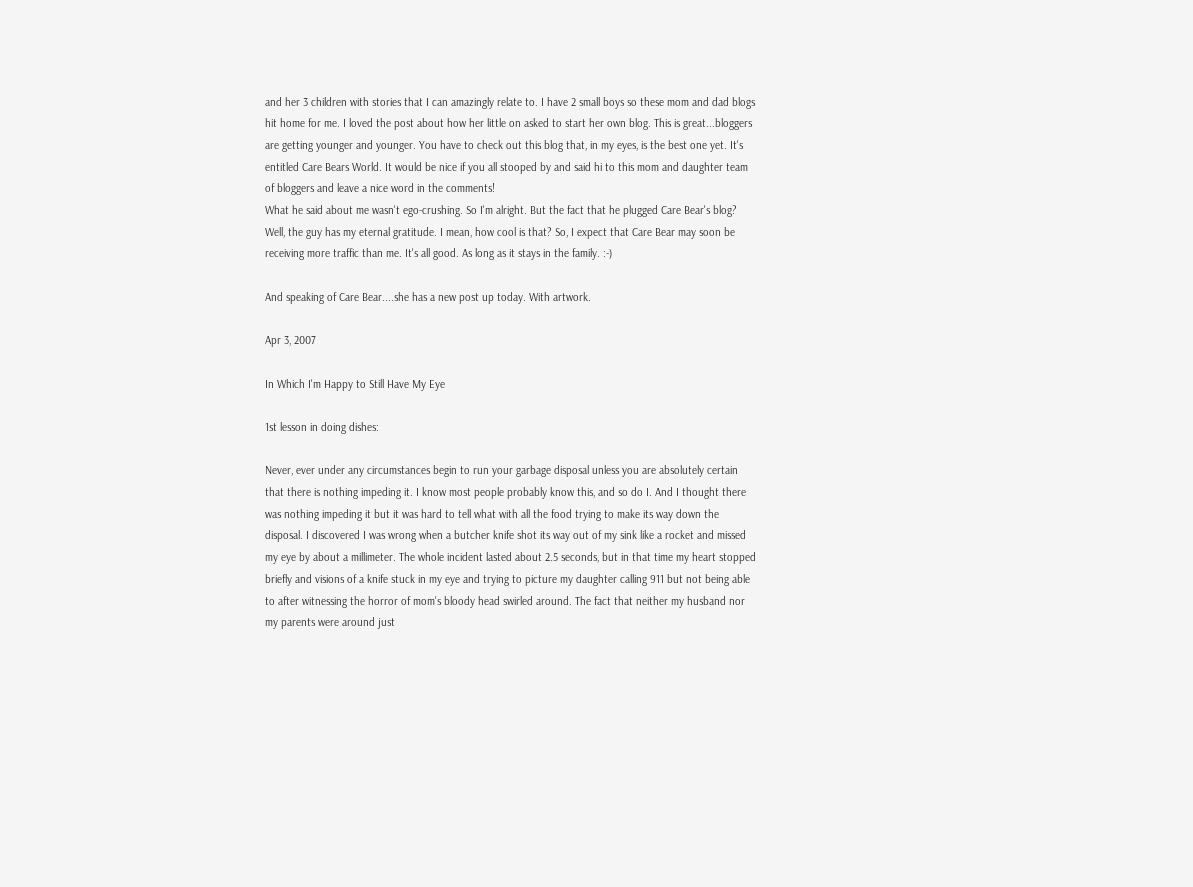and her 3 children with stories that I can amazingly relate to. I have 2 small boys so these mom and dad blogs hit home for me. I loved the post about how her little on asked to start her own blog. This is great...bloggers are getting younger and younger. You have to check out this blog that, in my eyes, is the best one yet. It's entitled Care Bears World. It would be nice if you all stooped by and said hi to this mom and daughter team of bloggers and leave a nice word in the comments!
What he said about me wasn't ego-crushing. So I'm alright. But the fact that he plugged Care Bear's blog? Well, the guy has my eternal gratitude. I mean, how cool is that? So, I expect that Care Bear may soon be receiving more traffic than me. It's all good. As long as it stays in the family. :-)

And speaking of Care Bear....she has a new post up today. With artwork.

Apr 3, 2007

In Which I'm Happy to Still Have My Eye

1st lesson in doing dishes:

Never, ever under any circumstances begin to run your garbage disposal unless you are absolutely certain that there is nothing impeding it. I know most people probably know this, and so do I. And I thought there was nothing impeding it but it was hard to tell what with all the food trying to make its way down the disposal. I discovered I was wrong when a butcher knife shot its way out of my sink like a rocket and missed my eye by about a millimeter. The whole incident lasted about 2.5 seconds, but in that time my heart stopped briefly and visions of a knife stuck in my eye and trying to picture my daughter calling 911 but not being able to after witnessing the horror of mom's bloody head swirled around. The fact that neither my husband nor my parents were around just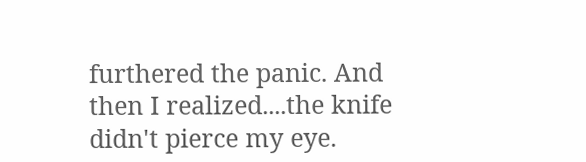furthered the panic. And then I realized....the knife didn't pierce my eye.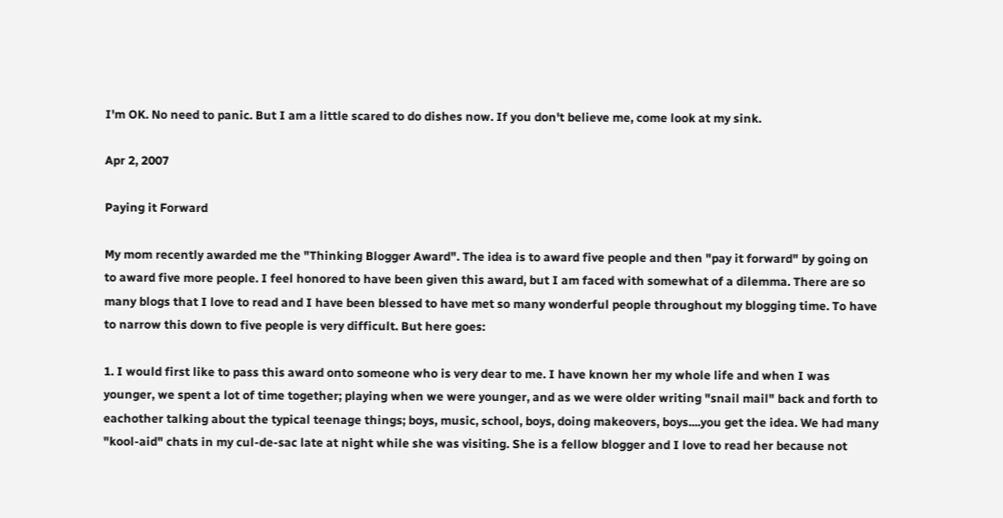I'm OK. No need to panic. But I am a little scared to do dishes now. If you don't believe me, come look at my sink.

Apr 2, 2007

Paying it Forward

My mom recently awarded me the "Thinking Blogger Award". The idea is to award five people and then "pay it forward" by going on to award five more people. I feel honored to have been given this award, but I am faced with somewhat of a dilemma. There are so many blogs that I love to read and I have been blessed to have met so many wonderful people throughout my blogging time. To have to narrow this down to five people is very difficult. But here goes:

1. I would first like to pass this award onto someone who is very dear to me. I have known her my whole life and when I was younger, we spent a lot of time together; playing when we were younger, and as we were older writing "snail mail" back and forth to eachother talking about the typical teenage things; boys, music, school, boys, doing makeovers, boys....you get the idea. We had many "kool-aid" chats in my cul-de-sac late at night while she was visiting. She is a fellow blogger and I love to read her because not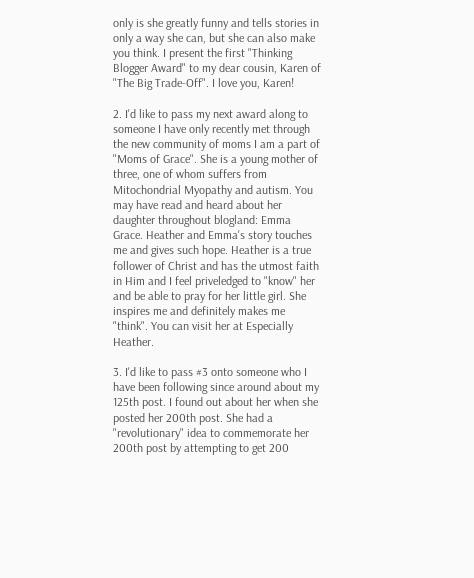only is she greatly funny and tells stories in only a way she can, but she can also make you think. I present the first "Thinking Blogger Award" to my dear cousin, Karen of "The Big Trade-Off". I love you, Karen!

2. I'd like to pass my next award along to someone I have only recently met through the new community of moms I am a part of "Moms of Grace". She is a young mother of three, one of whom suffers from Mitochondrial Myopathy and autism. You may have read and heard about her daughter throughout blogland: Emma Grace. Heather and Emma's story touches me and gives such hope. Heather is a true follower of Christ and has the utmost faith in Him and I feel priveledged to "know" her and be able to pray for her little girl. She inspires me and definitely makes me "think". You can visit her at Especially Heather.

3. I'd like to pass #3 onto someone who I have been following since around about my 125th post. I found out about her when she posted her 200th post. She had a "revolutionary" idea to commemorate her 200th post by attempting to get 200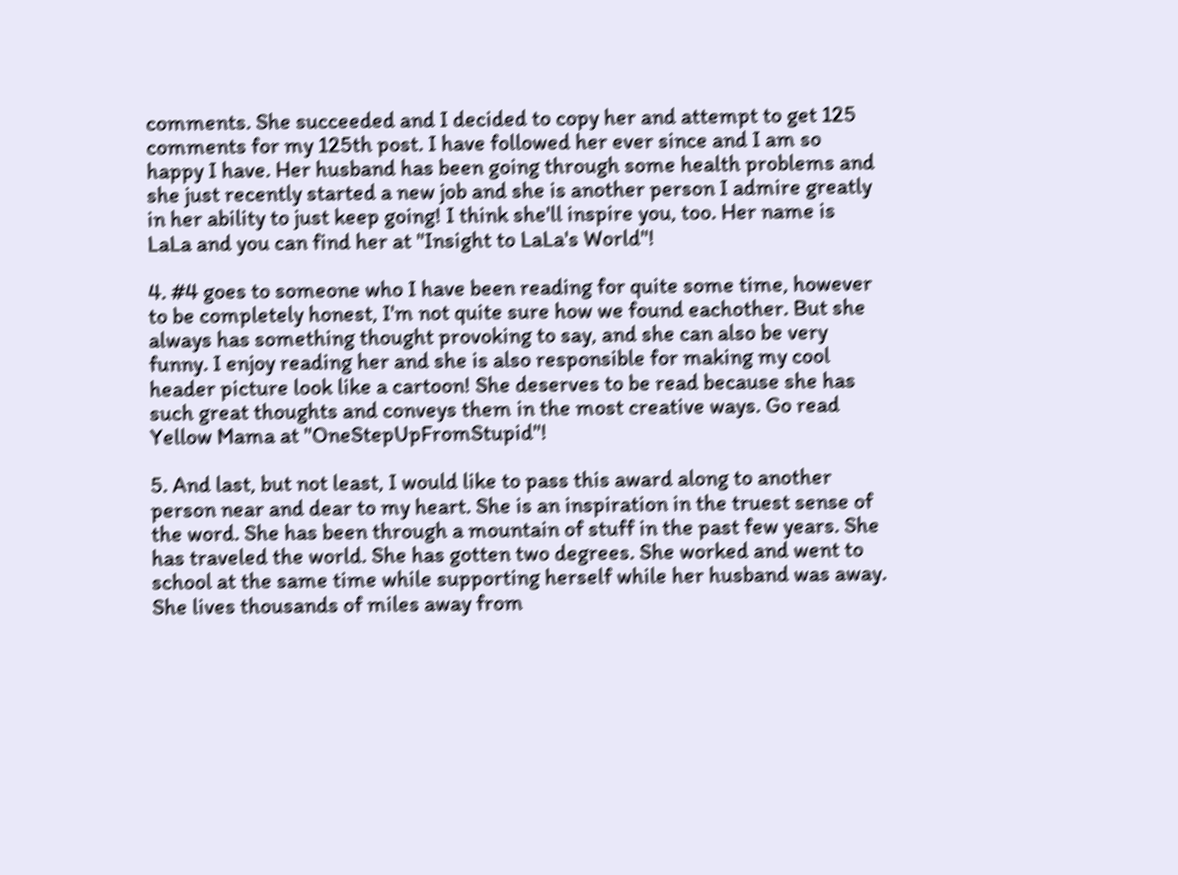comments. She succeeded and I decided to copy her and attempt to get 125 comments for my 125th post. I have followed her ever since and I am so happy I have. Her husband has been going through some health problems and she just recently started a new job and she is another person I admire greatly in her ability to just keep going! I think she'll inspire you, too. Her name is LaLa and you can find her at "Insight to LaLa's World"!

4. #4 goes to someone who I have been reading for quite some time, however to be completely honest, I'm not quite sure how we found eachother. But she always has something thought provoking to say, and she can also be very funny. I enjoy reading her and she is also responsible for making my cool header picture look like a cartoon! She deserves to be read because she has such great thoughts and conveys them in the most creative ways. Go read Yellow Mama at "OneStepUpFromStupid"!

5. And last, but not least, I would like to pass this award along to another person near and dear to my heart. She is an inspiration in the truest sense of the word. She has been through a mountain of stuff in the past few years. She has traveled the world. She has gotten two degrees. She worked and went to school at the same time while supporting herself while her husband was away. She lives thousands of miles away from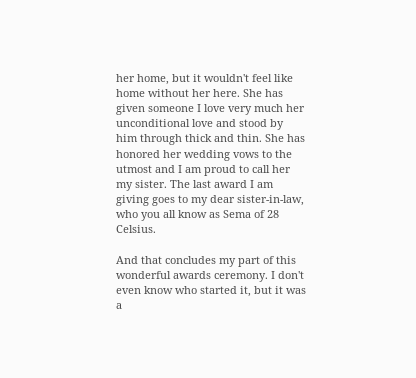her home, but it wouldn't feel like home without her here. She has given someone I love very much her unconditional love and stood by him through thick and thin. She has honored her wedding vows to the utmost and I am proud to call her my sister. The last award I am giving goes to my dear sister-in-law, who you all know as Sema of 28 Celsius.

And that concludes my part of this wonderful awards ceremony. I don't even know who started it, but it was a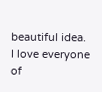beautiful idea. I love everyone of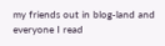my friends out in blog-land and everyone I read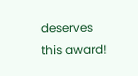deserves this award!